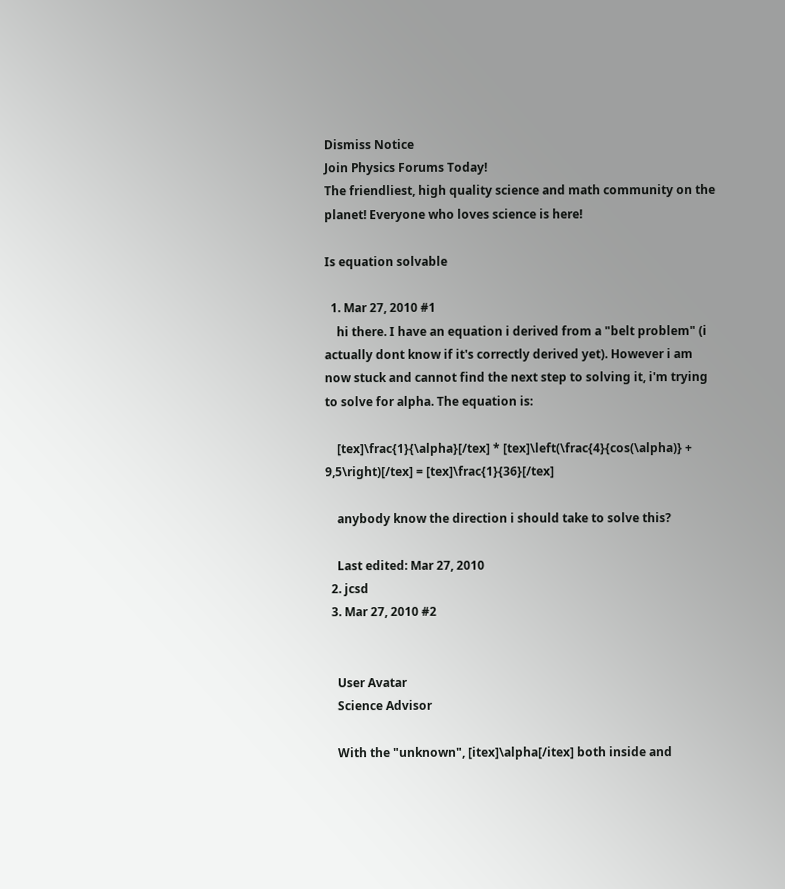Dismiss Notice
Join Physics Forums Today!
The friendliest, high quality science and math community on the planet! Everyone who loves science is here!

Is equation solvable

  1. Mar 27, 2010 #1
    hi there. I have an equation i derived from a "belt problem" (i actually dont know if it's correctly derived yet). However i am now stuck and cannot find the next step to solving it, i'm trying to solve for alpha. The equation is:

    [tex]\frac{1}{\alpha}[/tex] * [tex]\left(\frac{4}{cos(\alpha)} + 9,5\right)[/tex] = [tex]\frac{1}{36}[/tex]

    anybody know the direction i should take to solve this?

    Last edited: Mar 27, 2010
  2. jcsd
  3. Mar 27, 2010 #2


    User Avatar
    Science Advisor

    With the "unknown", [itex]\alpha[/itex] both inside and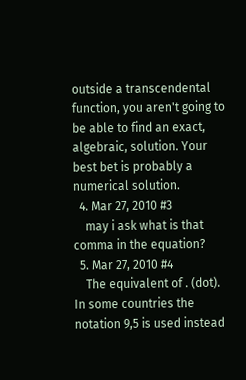outside a transcendental function, you aren't going to be able to find an exact, algebraic, solution. Your best bet is probably a numerical solution.
  4. Mar 27, 2010 #3
    may i ask what is that comma in the equation?
  5. Mar 27, 2010 #4
    The equivalent of . (dot). In some countries the notation 9,5 is used instead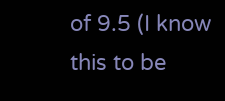of 9.5 (I know this to be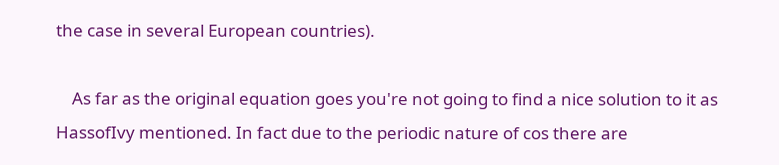the case in several European countries).

    As far as the original equation goes you're not going to find a nice solution to it as HassofIvy mentioned. In fact due to the periodic nature of cos there are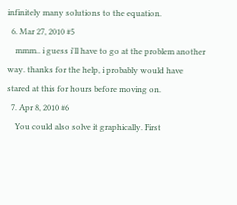infinitely many solutions to the equation.
  6. Mar 27, 2010 #5
    mmm.. i guess i'll have to go at the problem another way. thanks for the help, i probably would have stared at this for hours before moving on.
  7. Apr 8, 2010 #6
    You could also solve it graphically. First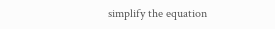simplify the equation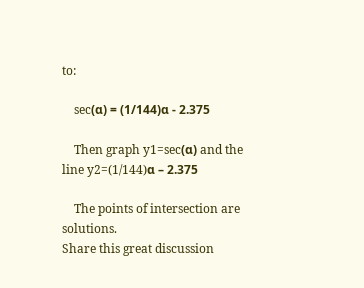to:

    sec(α) = (1/144)α - 2.375

    Then graph y1=sec(α) and the line y2=(1/144)α – 2.375

    The points of intersection are solutions.
Share this great discussion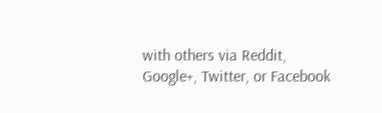with others via Reddit, Google+, Twitter, or Facebook